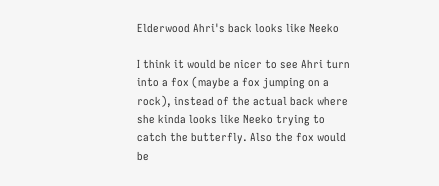Elderwood Ahri's back looks like Neeko

I think it would be nicer to see Ahri turn into a fox (maybe a fox jumping on a rock), instead of the actual back where she kinda looks like Neeko trying to catch the butterfly. Also the fox would be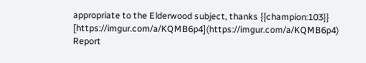appropriate to the Elderwood subject, thanks {{champion:103}} [https://imgur.com/a/KQMB6p4](https://imgur.com/a/KQMB6p4)
Report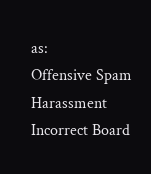as:
Offensive Spam Harassment Incorrect Board